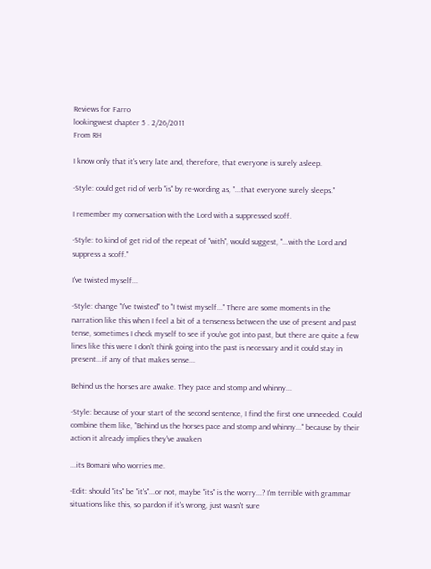Reviews for Farro
lookingwest chapter 5 . 2/26/2011
From RH

I know only that it's very late and, therefore, that everyone is surely asleep.

-Style: could get rid of verb "is" by re-wording as, "...that everyone surely sleeps."

I remember my conversation with the Lord with a suppressed scoff.

-Style: to kind of get rid of the repeat of "with", would suggest, "...with the Lord and suppress a scoff."

I've twisted myself...

-Style: change "I've twisted" to "I twist myself..." There are some moments in the narration like this when I feel a bit of a tenseness between the use of present and past tense, sometimes I check myself to see if you've got into past, but there are quite a few lines like this were I don't think going into the past is necessary and it could stay in present...if any of that makes sense...

Behind us the horses are awake. They pace and stomp and whinny...

-Style: because of your start of the second sentence, I find the first one unneeded. Could combine them like, "Behind us the horses pace and stomp and whinny..." because by their action it already implies they've awaken

...its Bomani who worries me.

-Edit: should "its" be "it's"...or not, maybe "its" is the worry...? I'm terrible with grammar situations like this, so pardon if it's wrong, just wasn't sure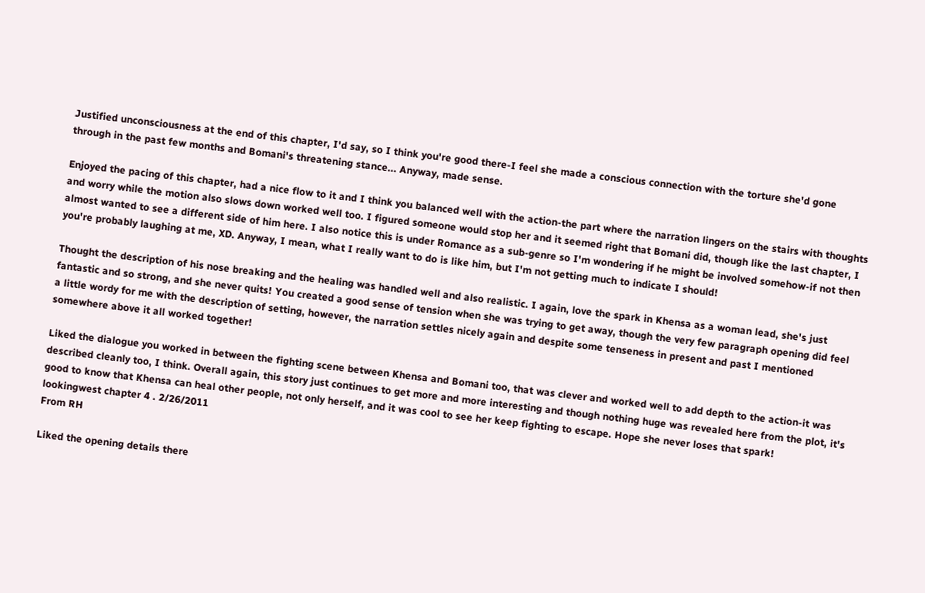Justified unconsciousness at the end of this chapter, I'd say, so I think you're good there-I feel she made a conscious connection with the torture she'd gone through in the past few months and Bomani's threatening stance... Anyway, made sense.

Enjoyed the pacing of this chapter, had a nice flow to it and I think you balanced well with the action-the part where the narration lingers on the stairs with thoughts and worry while the motion also slows down worked well too. I figured someone would stop her and it seemed right that Bomani did, though like the last chapter, I almost wanted to see a different side of him here. I also notice this is under Romance as a sub-genre so I'm wondering if he might be involved somehow-if not then you're probably laughing at me, XD. Anyway, I mean, what I really want to do is like him, but I'm not getting much to indicate I should!

Thought the description of his nose breaking and the healing was handled well and also realistic. I again, love the spark in Khensa as a woman lead, she's just fantastic and so strong, and she never quits! You created a good sense of tension when she was trying to get away, though the very few paragraph opening did feel a little wordy for me with the description of setting, however, the narration settles nicely again and despite some tenseness in present and past I mentioned somewhere above it all worked together!

Liked the dialogue you worked in between the fighting scene between Khensa and Bomani too, that was clever and worked well to add depth to the action-it was described cleanly too, I think. Overall again, this story just continues to get more and more interesting and though nothing huge was revealed here from the plot, it's good to know that Khensa can heal other people, not only herself, and it was cool to see her keep fighting to escape. Hope she never loses that spark!
lookingwest chapter 4 . 2/26/2011
From RH

Liked the opening details there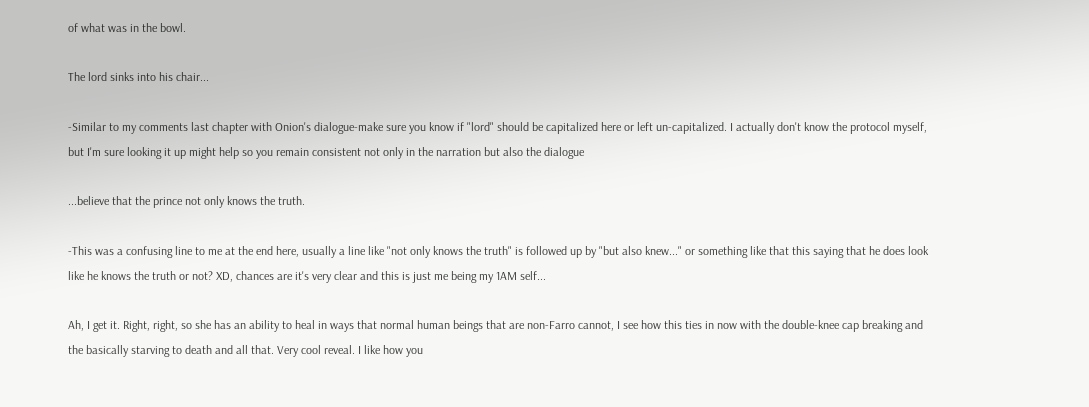of what was in the bowl.

The lord sinks into his chair...

-Similar to my comments last chapter with Onion's dialogue-make sure you know if "lord" should be capitalized here or left un-capitalized. I actually don't know the protocol myself, but I'm sure looking it up might help so you remain consistent not only in the narration but also the dialogue

...believe that the prince not only knows the truth.

-This was a confusing line to me at the end here, usually a line like "not only knows the truth" is followed up by "but also knew..." or something like that this saying that he does look like he knows the truth or not? XD, chances are it's very clear and this is just me being my 1AM self...

Ah, I get it. Right, right, so she has an ability to heal in ways that normal human beings that are non-Farro cannot, I see how this ties in now with the double-knee cap breaking and the basically starving to death and all that. Very cool reveal. I like how you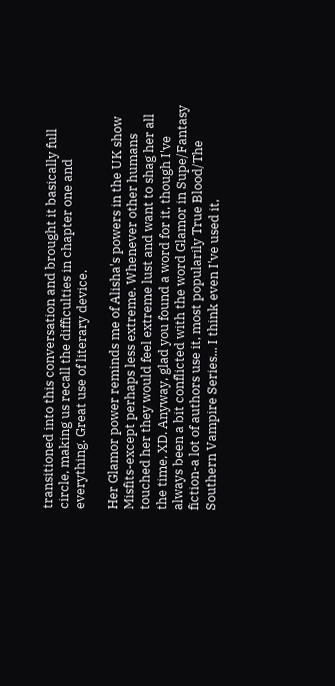transitioned into this conversation and brought it basically full circle, making us recall the difficulties in chapter one and everything. Great use of literary device.

Her Glamor power reminds me of Alisha's powers in the UK show Misfits-except perhaps less extreme. Whenever other humans touched her they would feel extreme lust and want to shag her all the time, XD. Anyway, glad you found a word for it, though I've always been a bit conflicted with the word Glamor in Supe/Fantasy fiction-a lot of authors use it, most popularily True Blood/The Southern Vampire Series... I think even I've used it,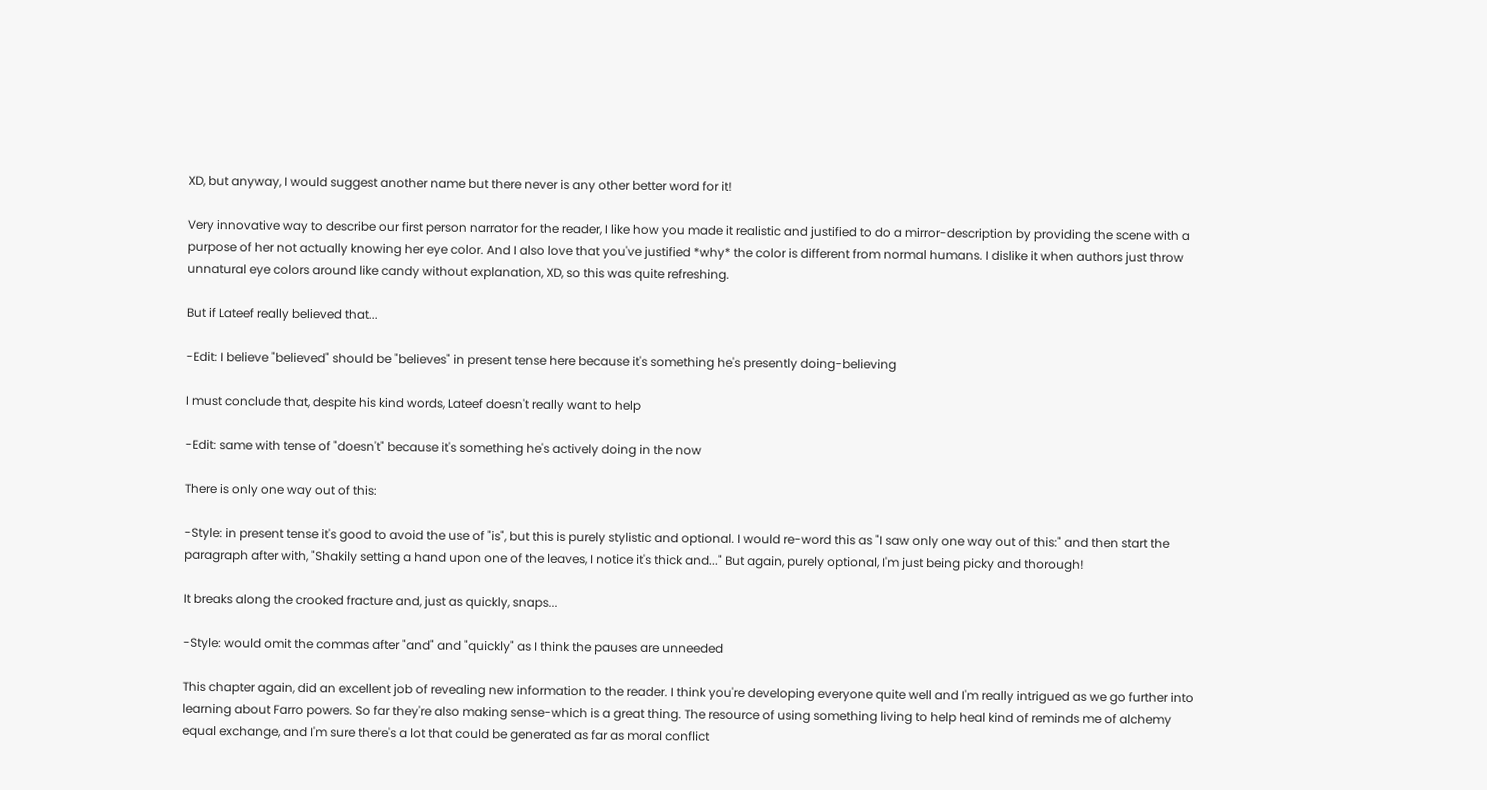XD, but anyway, I would suggest another name but there never is any other better word for it!

Very innovative way to describe our first person narrator for the reader, I like how you made it realistic and justified to do a mirror-description by providing the scene with a purpose of her not actually knowing her eye color. And I also love that you've justified *why* the color is different from normal humans. I dislike it when authors just throw unnatural eye colors around like candy without explanation, XD, so this was quite refreshing.

But if Lateef really believed that...

-Edit: I believe "believed" should be "believes" in present tense here because it's something he's presently doing-believing

I must conclude that, despite his kind words, Lateef doesn't really want to help

-Edit: same with tense of "doesn't" because it's something he's actively doing in the now

There is only one way out of this:

-Style: in present tense it's good to avoid the use of "is", but this is purely stylistic and optional. I would re-word this as "I saw only one way out of this:" and then start the paragraph after with, "Shakily setting a hand upon one of the leaves, I notice it's thick and..." But again, purely optional, I'm just being picky and thorough!

It breaks along the crooked fracture and, just as quickly, snaps...

-Style: would omit the commas after "and" and "quickly" as I think the pauses are unneeded

This chapter again, did an excellent job of revealing new information to the reader. I think you're developing everyone quite well and I'm really intrigued as we go further into learning about Farro powers. So far they're also making sense-which is a great thing. The resource of using something living to help heal kind of reminds me of alchemy equal exchange, and I'm sure there's a lot that could be generated as far as moral conflict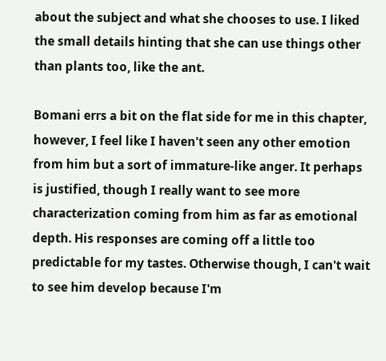about the subject and what she chooses to use. I liked the small details hinting that she can use things other than plants too, like the ant.

Bomani errs a bit on the flat side for me in this chapter, however, I feel like I haven't seen any other emotion from him but a sort of immature-like anger. It perhaps is justified, though I really want to see more characterization coming from him as far as emotional depth. His responses are coming off a little too predictable for my tastes. Otherwise though, I can't wait to see him develop because I'm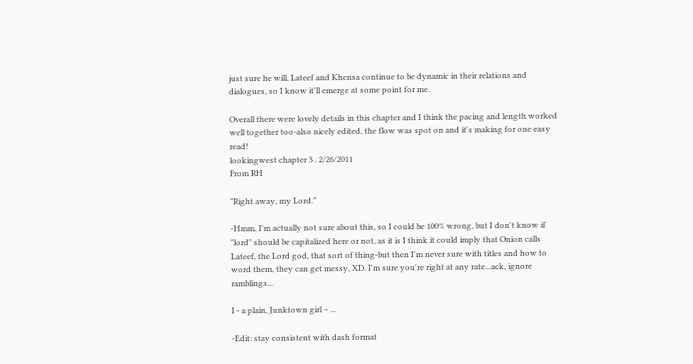just sure he will, Lateef and Khensa continue to be dynamic in their relations and dialogues, so I know it'll emerge at some point for me.

Overall there were lovely details in this chapter and I think the pacing and length worked well together too-also nicely edited, the flow was spot on and it's making for one easy read!
lookingwest chapter 3 . 2/26/2011
From RH

"Right away, my Lord."

-Hmm, I'm actually not sure about this, so I could be 100% wrong, but I don't know if "lord" should be capitalized here or not, as it is I think it could imply that Onion calls Lateef, the Lord god, that sort of thing-but then I'm never sure with titles and how to word them, they can get messy, XD. I'm sure you're right at any rate...ack, ignore ramblings...

I - a plain, Junktown girl – ...

-Edit: stay consistent with dash format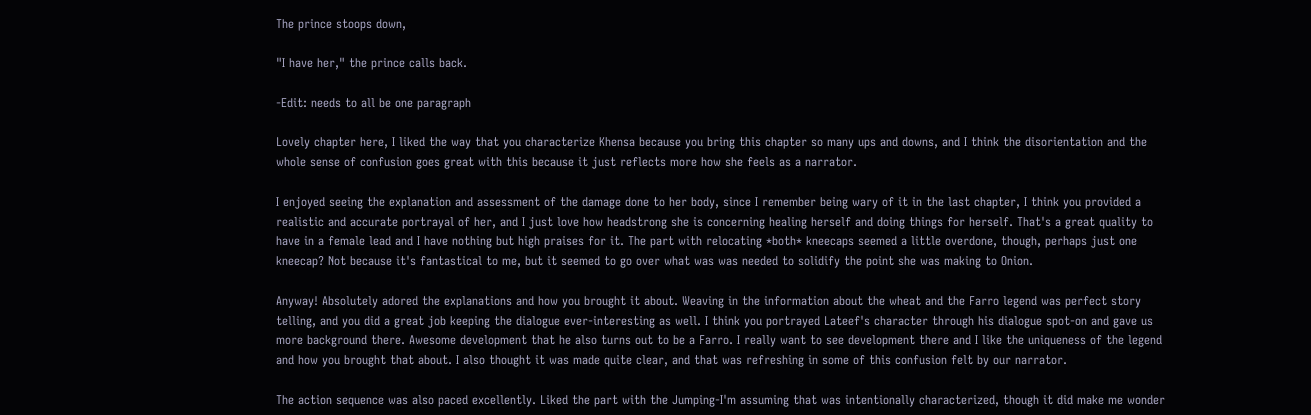The prince stoops down,

"I have her," the prince calls back.

-Edit: needs to all be one paragraph

Lovely chapter here, I liked the way that you characterize Khensa because you bring this chapter so many ups and downs, and I think the disorientation and the whole sense of confusion goes great with this because it just reflects more how she feels as a narrator.

I enjoyed seeing the explanation and assessment of the damage done to her body, since I remember being wary of it in the last chapter, I think you provided a realistic and accurate portrayal of her, and I just love how headstrong she is concerning healing herself and doing things for herself. That's a great quality to have in a female lead and I have nothing but high praises for it. The part with relocating *both* kneecaps seemed a little overdone, though, perhaps just one kneecap? Not because it's fantastical to me, but it seemed to go over what was was needed to solidify the point she was making to Onion.

Anyway! Absolutely adored the explanations and how you brought it about. Weaving in the information about the wheat and the Farro legend was perfect story telling, and you did a great job keeping the dialogue ever-interesting as well. I think you portrayed Lateef's character through his dialogue spot-on and gave us more background there. Awesome development that he also turns out to be a Farro. I really want to see development there and I like the uniqueness of the legend and how you brought that about. I also thought it was made quite clear, and that was refreshing in some of this confusion felt by our narrator.

The action sequence was also paced excellently. Liked the part with the Jumping-I'm assuming that was intentionally characterized, though it did make me wonder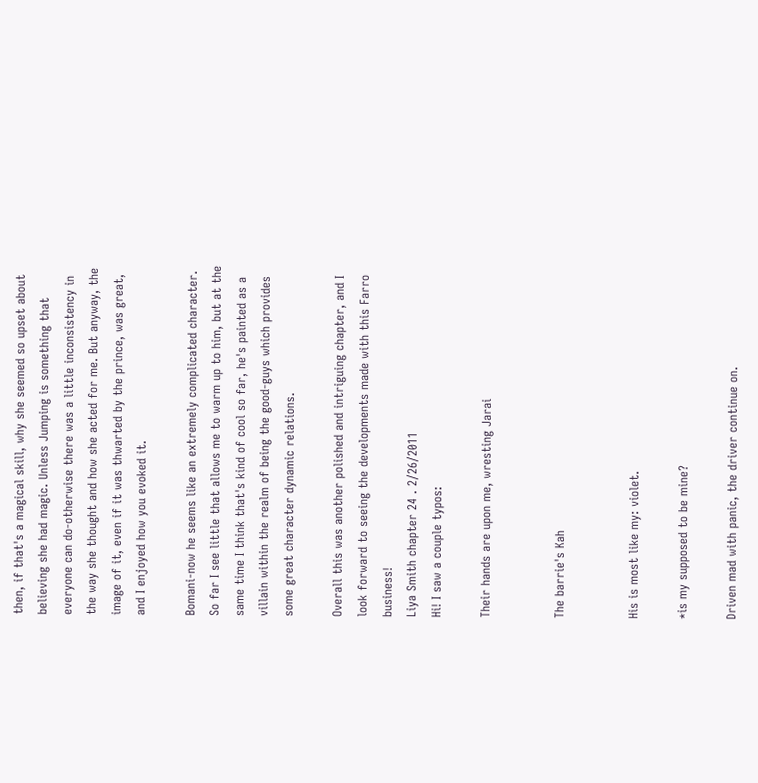then, if that's a magical skill, why she seemed so upset about believing she had magic. Unless Jumping is something that everyone can do-otherwise there was a little inconsistency in the way she thought and how she acted for me. But anyway, the image of it, even if it was thwarted by the prince, was great, and I enjoyed how you evoked it.

Bomani-now he seems like an extremely complicated character. So far I see little that allows me to warm up to him, but at the same time I think that's kind of cool so far, he's painted as a villain within the realm of being the good-guys which provides some great character dynamic relations.

Overall this was another polished and intriguing chapter, and I look forward to seeing the developments made with this Farro business!
Liya Smith chapter 24 . 2/26/2011
Hi! I saw a couple typos:

Their hands are upon me, wresting Jarai


The barrie's Kah


His is most like my: violet.

*is my supposed to be mine?

Driven mad with panic, the driver continue on.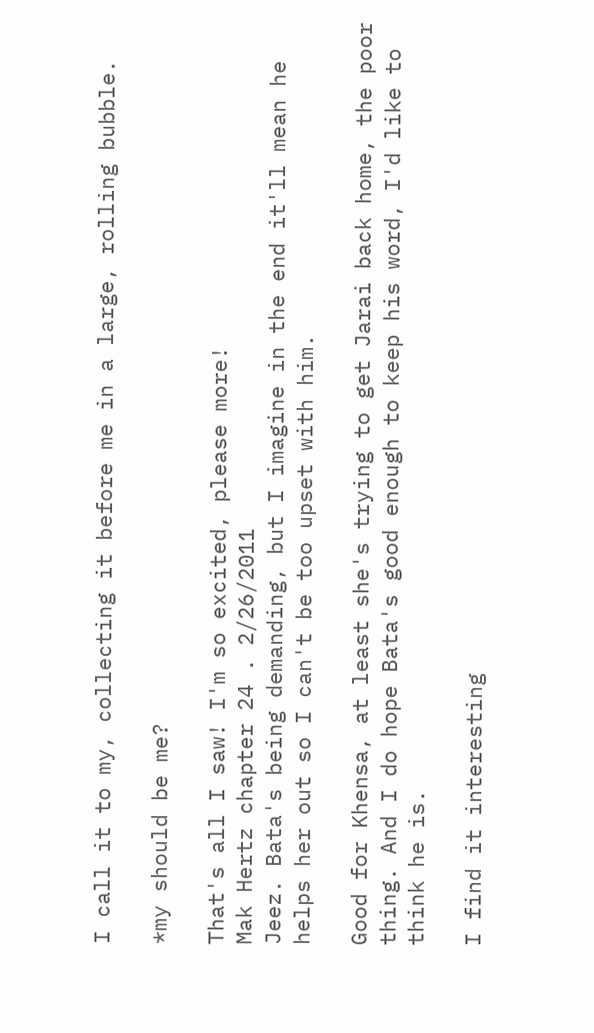I call it to my, collecting it before me in a large, rolling bubble.

*my should be me?

That's all I saw! I'm so excited, please more!
Mak Hertz chapter 24 . 2/26/2011
Jeez. Bata's being demanding, but I imagine in the end it'll mean he helps her out so I can't be too upset with him.

Good for Khensa, at least she's trying to get Jarai back home, the poor thing. And I do hope Bata's good enough to keep his word, I'd like to think he is.

I find it interesting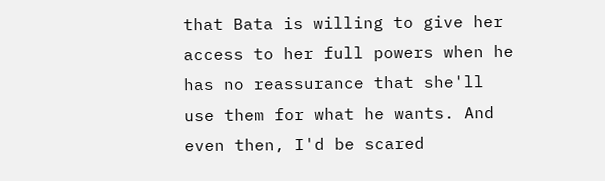that Bata is willing to give her access to her full powers when he has no reassurance that she'll use them for what he wants. And even then, I'd be scared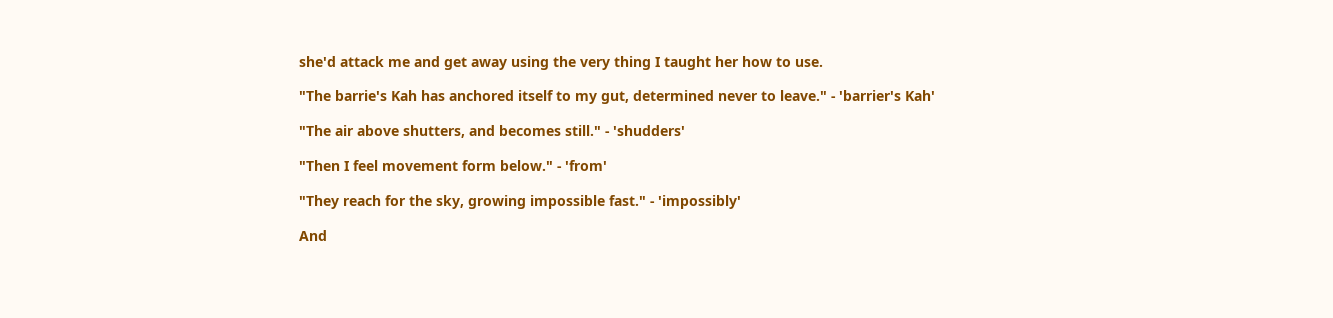she'd attack me and get away using the very thing I taught her how to use.

"The barrie's Kah has anchored itself to my gut, determined never to leave." - 'barrier's Kah'

"The air above shutters, and becomes still." - 'shudders'

"Then I feel movement form below." - 'from'

"They reach for the sky, growing impossible fast." - 'impossibly'

And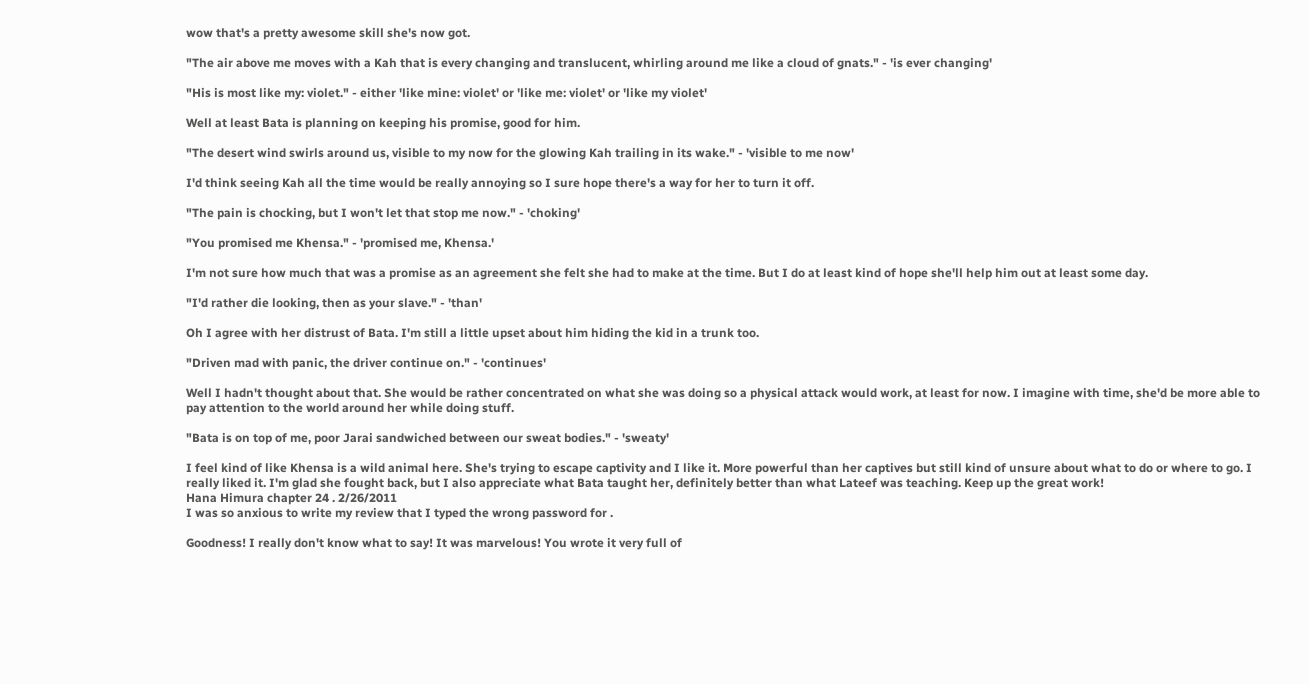wow that's a pretty awesome skill she's now got.

"The air above me moves with a Kah that is every changing and translucent, whirling around me like a cloud of gnats." - 'is ever changing'

"His is most like my: violet." - either 'like mine: violet' or 'like me: violet' or 'like my violet'

Well at least Bata is planning on keeping his promise, good for him.

"The desert wind swirls around us, visible to my now for the glowing Kah trailing in its wake." - 'visible to me now'

I'd think seeing Kah all the time would be really annoying so I sure hope there's a way for her to turn it off.

"The pain is chocking, but I won't let that stop me now." - 'choking'

"You promised me Khensa." - 'promised me, Khensa.'

I'm not sure how much that was a promise as an agreement she felt she had to make at the time. But I do at least kind of hope she'll help him out at least some day.

"I'd rather die looking, then as your slave." - 'than'

Oh I agree with her distrust of Bata. I'm still a little upset about him hiding the kid in a trunk too.

"Driven mad with panic, the driver continue on." - 'continues'

Well I hadn't thought about that. She would be rather concentrated on what she was doing so a physical attack would work, at least for now. I imagine with time, she'd be more able to pay attention to the world around her while doing stuff.

"Bata is on top of me, poor Jarai sandwiched between our sweat bodies." - 'sweaty'

I feel kind of like Khensa is a wild animal here. She's trying to escape captivity and I like it. More powerful than her captives but still kind of unsure about what to do or where to go. I really liked it. I'm glad she fought back, but I also appreciate what Bata taught her, definitely better than what Lateef was teaching. Keep up the great work!
Hana Himura chapter 24 . 2/26/2011
I was so anxious to write my review that I typed the wrong password for .

Goodness! I really don't know what to say! It was marvelous! You wrote it very full of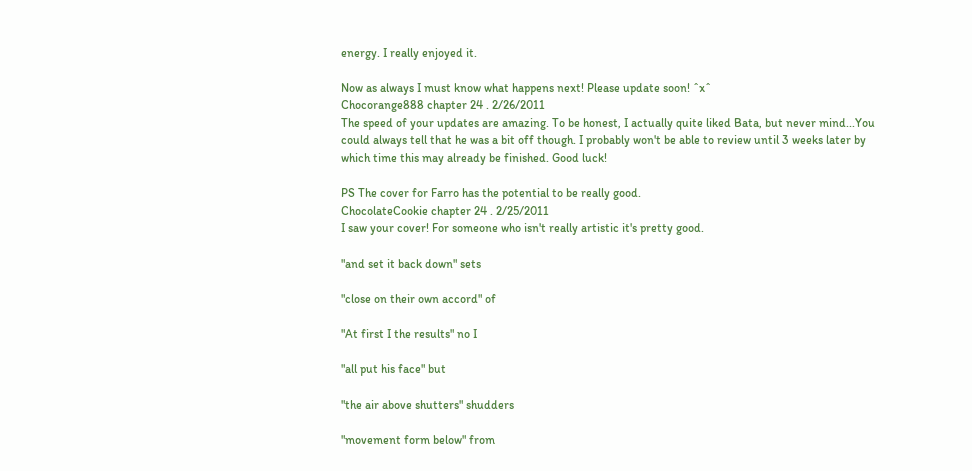energy. I really enjoyed it.

Now as always I must know what happens next! Please update soon! ˆxˆ
Chocorange888 chapter 24 . 2/26/2011
The speed of your updates are amazing. To be honest, I actually quite liked Bata, but never mind...You could always tell that he was a bit off though. I probably won't be able to review until 3 weeks later by which time this may already be finished. Good luck!

PS The cover for Farro has the potential to be really good.
ChocolateCookie chapter 24 . 2/25/2011
I saw your cover! For someone who isn't really artistic it's pretty good.

"and set it back down" sets

"close on their own accord" of

"At first I the results" no I

"all put his face" but

"the air above shutters" shudders

"movement form below" from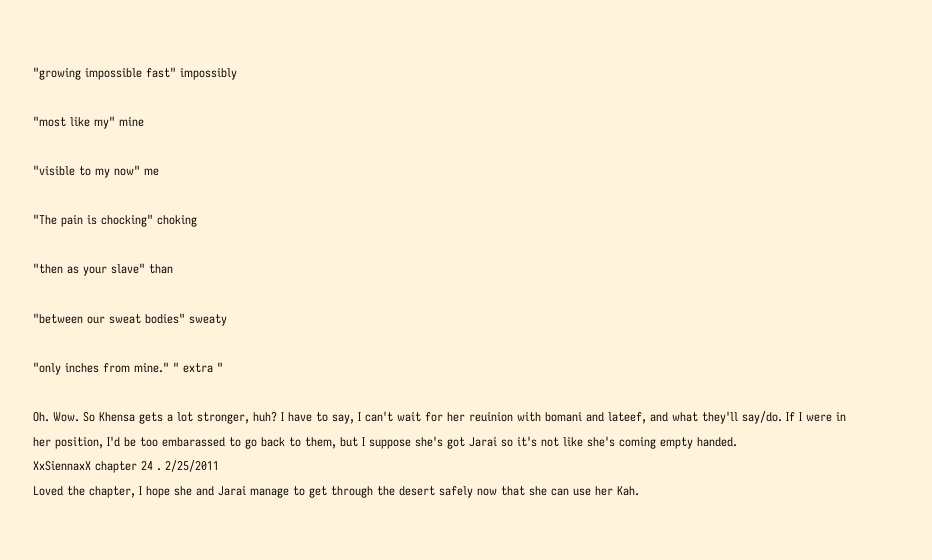"growing impossible fast" impossibly

"most like my" mine

"visible to my now" me

"The pain is chocking" choking

"then as your slave" than

"between our sweat bodies" sweaty

"only inches from mine." " extra "

Oh. Wow. So Khensa gets a lot stronger, huh? I have to say, I can't wait for her reuinion with bomani and lateef, and what they'll say/do. If I were in her position, I'd be too embarassed to go back to them, but I suppose she's got Jarai so it's not like she's coming empty handed.
XxSiennaxX chapter 24 . 2/25/2011
Loved the chapter, I hope she and Jarai manage to get through the desert safely now that she can use her Kah.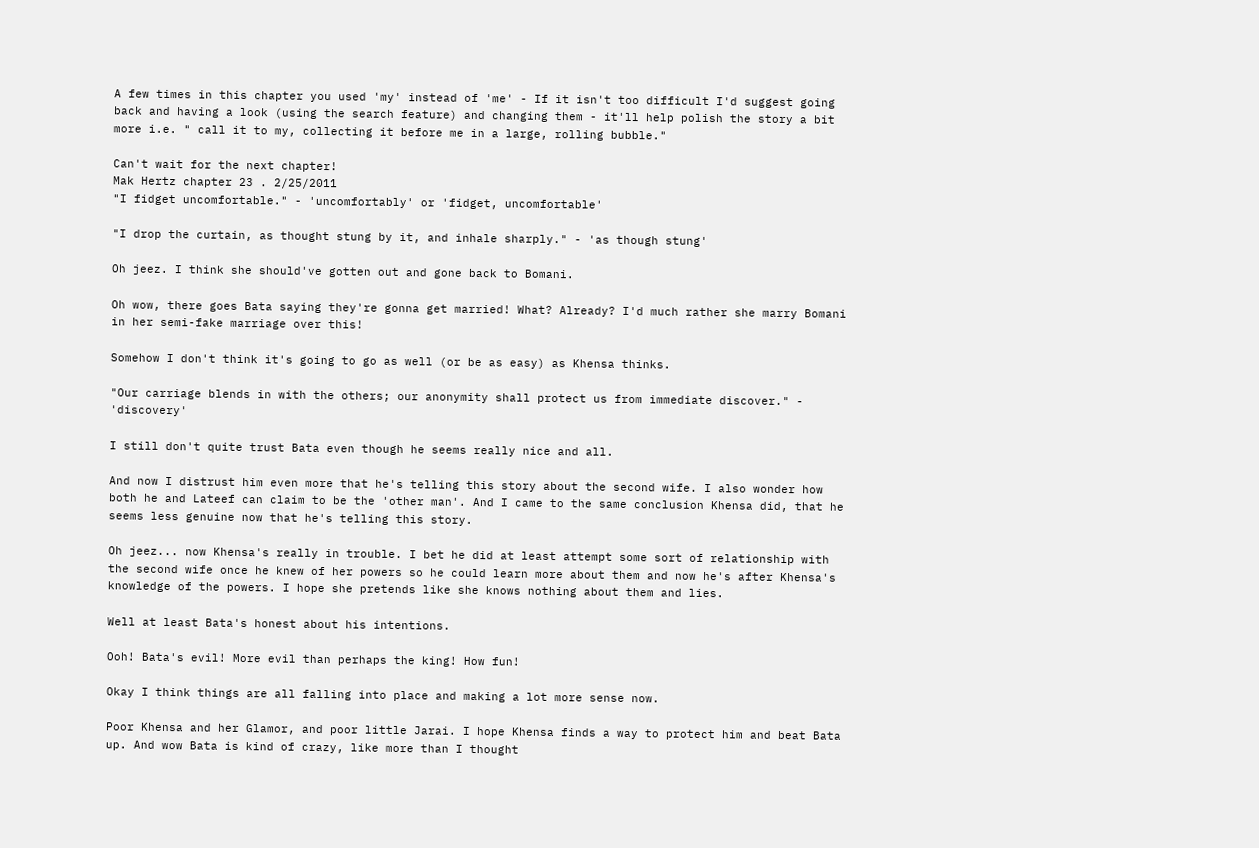A few times in this chapter you used 'my' instead of 'me' - If it isn't too difficult I'd suggest going back and having a look (using the search feature) and changing them - it'll help polish the story a bit more i.e. " call it to my, collecting it before me in a large, rolling bubble."

Can't wait for the next chapter!
Mak Hertz chapter 23 . 2/25/2011
"I fidget uncomfortable." - 'uncomfortably' or 'fidget, uncomfortable'

"I drop the curtain, as thought stung by it, and inhale sharply." - 'as though stung'

Oh jeez. I think she should've gotten out and gone back to Bomani.

Oh wow, there goes Bata saying they're gonna get married! What? Already? I'd much rather she marry Bomani in her semi-fake marriage over this!

Somehow I don't think it's going to go as well (or be as easy) as Khensa thinks.

"Our carriage blends in with the others; our anonymity shall protect us from immediate discover." - 'discovery'

I still don't quite trust Bata even though he seems really nice and all.

And now I distrust him even more that he's telling this story about the second wife. I also wonder how both he and Lateef can claim to be the 'other man'. And I came to the same conclusion Khensa did, that he seems less genuine now that he's telling this story.

Oh jeez... now Khensa's really in trouble. I bet he did at least attempt some sort of relationship with the second wife once he knew of her powers so he could learn more about them and now he's after Khensa's knowledge of the powers. I hope she pretends like she knows nothing about them and lies.

Well at least Bata's honest about his intentions.

Ooh! Bata's evil! More evil than perhaps the king! How fun!

Okay I think things are all falling into place and making a lot more sense now.

Poor Khensa and her Glamor, and poor little Jarai. I hope Khensa finds a way to protect him and beat Bata up. And wow Bata is kind of crazy, like more than I thought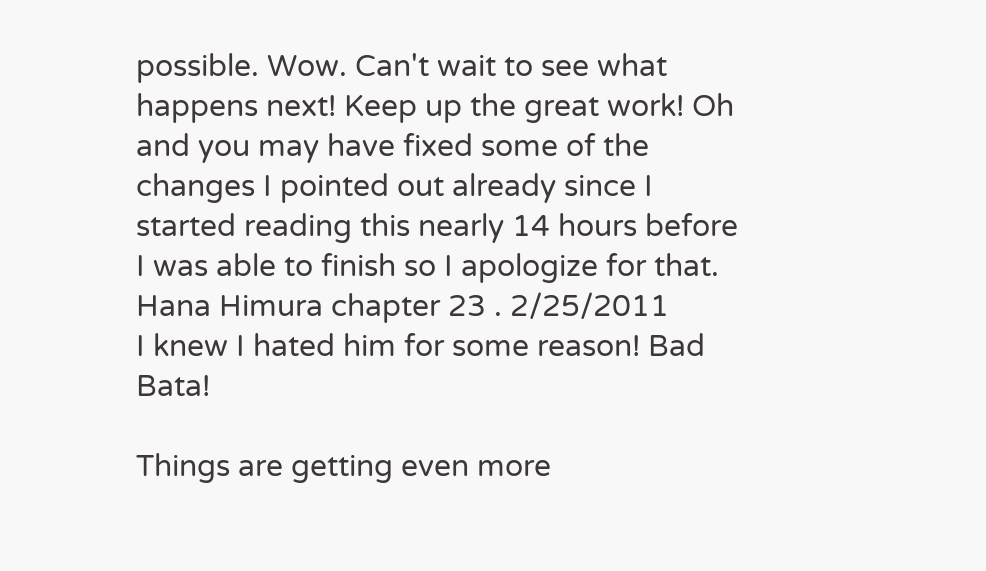possible. Wow. Can't wait to see what happens next! Keep up the great work! Oh and you may have fixed some of the changes I pointed out already since I started reading this nearly 14 hours before I was able to finish so I apologize for that.
Hana Himura chapter 23 . 2/25/2011
I knew I hated him for some reason! Bad Bata!

Things are getting even more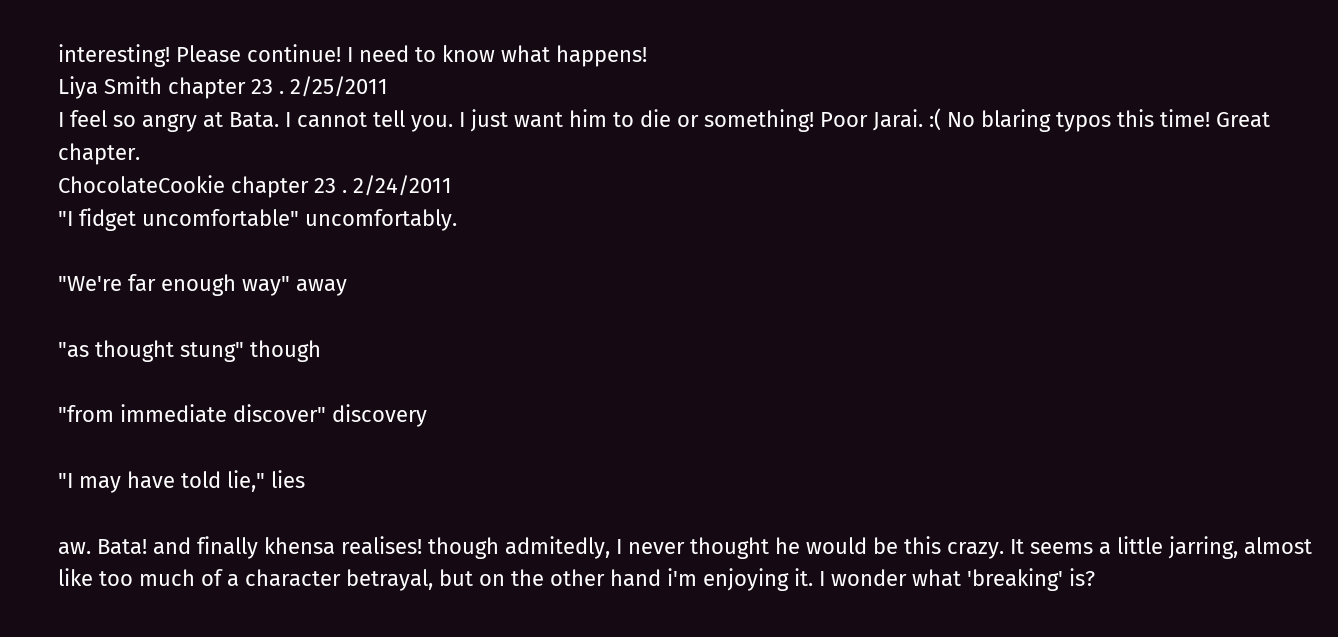interesting! Please continue! I need to know what happens!
Liya Smith chapter 23 . 2/25/2011
I feel so angry at Bata. I cannot tell you. I just want him to die or something! Poor Jarai. :( No blaring typos this time! Great chapter.
ChocolateCookie chapter 23 . 2/24/2011
"I fidget uncomfortable" uncomfortably.

"We're far enough way" away

"as thought stung" though

"from immediate discover" discovery

"I may have told lie," lies

aw. Bata! and finally khensa realises! though admitedly, I never thought he would be this crazy. It seems a little jarring, almost like too much of a character betrayal, but on the other hand i'm enjoying it. I wonder what 'breaking' is?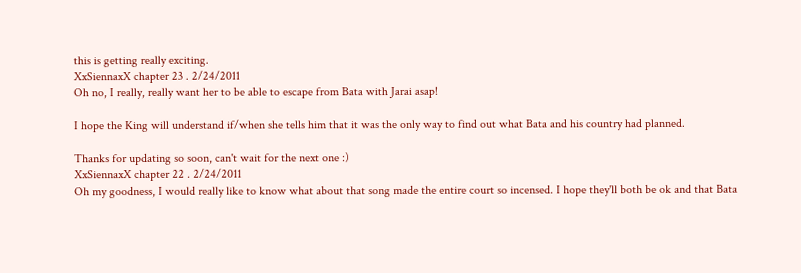this is getting really exciting.
XxSiennaxX chapter 23 . 2/24/2011
Oh no, I really, really want her to be able to escape from Bata with Jarai asap!

I hope the King will understand if/when she tells him that it was the only way to find out what Bata and his country had planned.

Thanks for updating so soon, can't wait for the next one :)
XxSiennaxX chapter 22 . 2/24/2011
Oh my goodness, I would really like to know what about that song made the entire court so incensed. I hope they'll both be ok and that Bata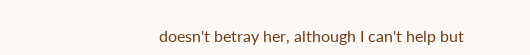doesn't betray her, although I can't help but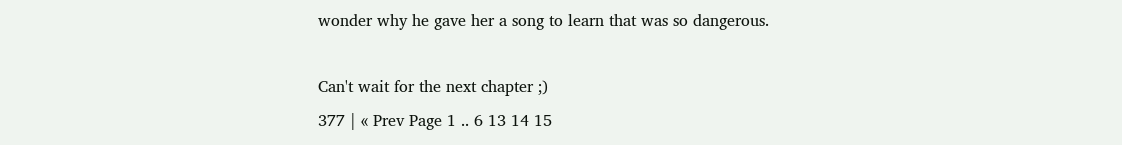wonder why he gave her a song to learn that was so dangerous.

Can't wait for the next chapter ;)
377 | « Prev Page 1 .. 6 13 14 15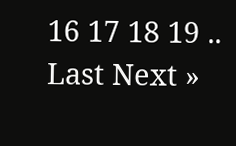16 17 18 19 .. Last Next »